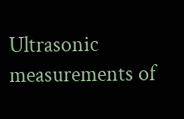Ultrasonic measurements of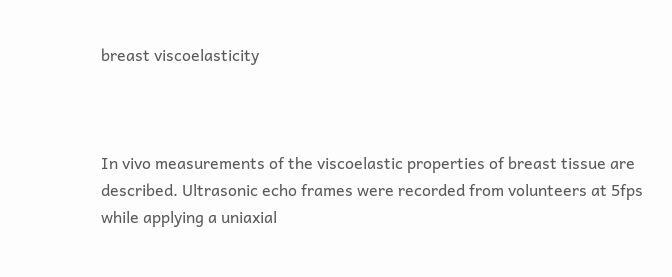breast viscoelasticity



In vivo measurements of the viscoelastic properties of breast tissue are described. Ultrasonic echo frames were recorded from volunteers at 5fps while applying a uniaxial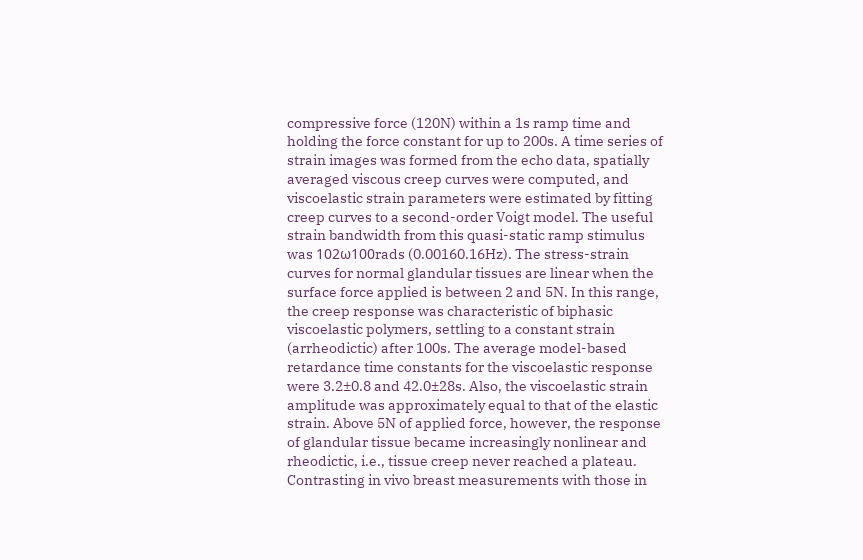compressive force (120N) within a 1s ramp time and holding the force constant for up to 200s. A time series of strain images was formed from the echo data, spatially averaged viscous creep curves were computed, and viscoelastic strain parameters were estimated by fitting creep curves to a second-order Voigt model. The useful strain bandwidth from this quasi-static ramp stimulus was 102ω100rads (0.00160.16Hz). The stress-strain curves for normal glandular tissues are linear when the surface force applied is between 2 and 5N. In this range, the creep response was characteristic of biphasic viscoelastic polymers, settling to a constant strain (arrheodictic) after 100s. The average model-based retardance time constants for the viscoelastic response were 3.2±0.8 and 42.0±28s. Also, the viscoelastic strain amplitude was approximately equal to that of the elastic strain. Above 5N of applied force, however, the response of glandular tissue became increasingly nonlinear and rheodictic, i.e., tissue creep never reached a plateau. Contrasting in vivo breast measurements with those in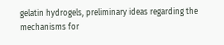gelatin hydrogels, preliminary ideas regarding the mechanisms for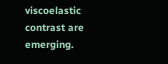viscoelastic contrast are emerging.